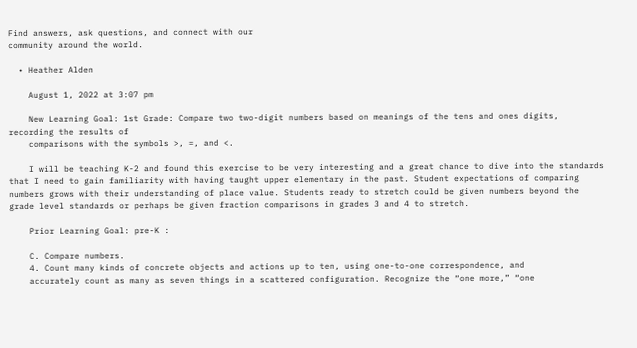Find answers, ask questions, and connect with our
community around the world.

  • Heather Alden

    August 1, 2022 at 3:07 pm

    New Learning Goal: 1st Grade: Compare two two-digit numbers based on meanings of the tens and ones digits, recording the results of
    comparisons with the symbols >, =, and <.

    I will be teaching K-2 and found this exercise to be very interesting and a great chance to dive into the standards that I need to gain familiarity with having taught upper elementary in the past. Student expectations of comparing numbers grows with their understanding of place value. Students ready to stretch could be given numbers beyond the grade level standards or perhaps be given fraction comparisons in grades 3 and 4 to stretch.

    Prior Learning Goal: pre-K :

    C. Compare numbers.
    4. Count many kinds of concrete objects and actions up to ten, using one-to-one correspondence, and
    accurately count as many as seven things in a scattered configuration. Recognize the “one more,” “one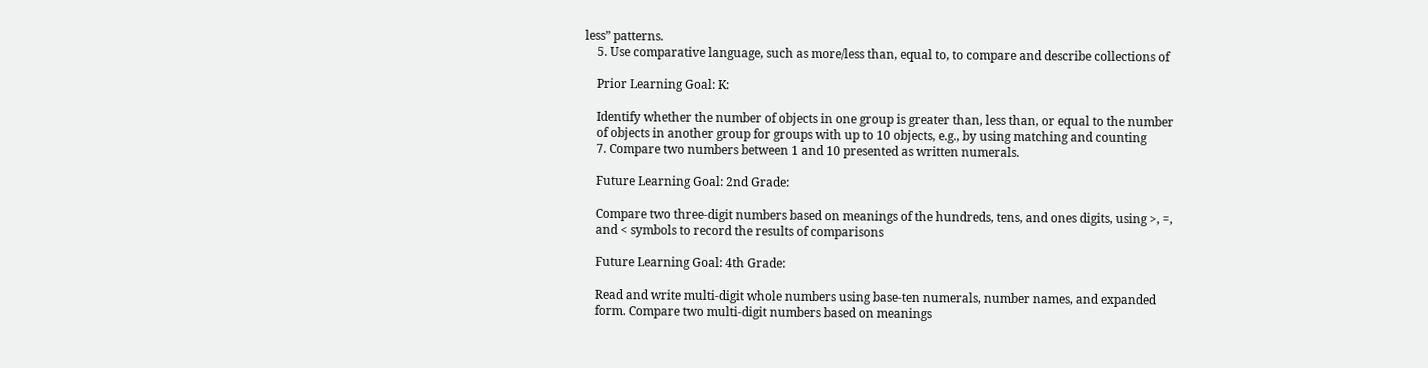less” patterns.
    5. Use comparative language, such as more/less than, equal to, to compare and describe collections of

    Prior Learning Goal: K:

    Identify whether the number of objects in one group is greater than, less than, or equal to the number
    of objects in another group for groups with up to 10 objects, e.g., by using matching and counting
    7. Compare two numbers between 1 and 10 presented as written numerals.

    Future Learning Goal: 2nd Grade:

    Compare two three-digit numbers based on meanings of the hundreds, tens, and ones digits, using >, =,
    and < symbols to record the results of comparisons

    Future Learning Goal: 4th Grade:

    Read and write multi-digit whole numbers using base-ten numerals, number names, and expanded
    form. Compare two multi-digit numbers based on meanings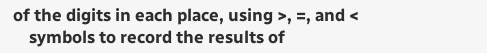of the digits in each place, using >, =, and <
    symbols to record the results of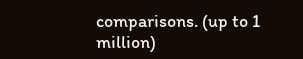comparisons. (up to 1 million)